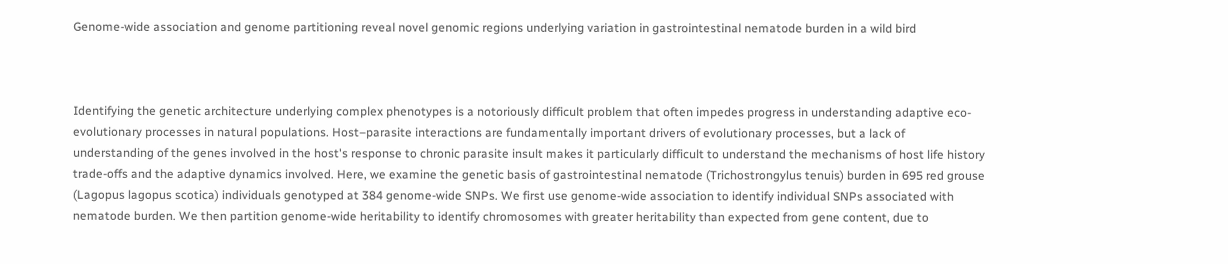Genome-wide association and genome partitioning reveal novel genomic regions underlying variation in gastrointestinal nematode burden in a wild bird



Identifying the genetic architecture underlying complex phenotypes is a notoriously difficult problem that often impedes progress in understanding adaptive eco-evolutionary processes in natural populations. Host–parasite interactions are fundamentally important drivers of evolutionary processes, but a lack of understanding of the genes involved in the host's response to chronic parasite insult makes it particularly difficult to understand the mechanisms of host life history trade-offs and the adaptive dynamics involved. Here, we examine the genetic basis of gastrointestinal nematode (Trichostrongylus tenuis) burden in 695 red grouse (Lagopus lagopus scotica) individuals genotyped at 384 genome-wide SNPs. We first use genome-wide association to identify individual SNPs associated with nematode burden. We then partition genome-wide heritability to identify chromosomes with greater heritability than expected from gene content, due to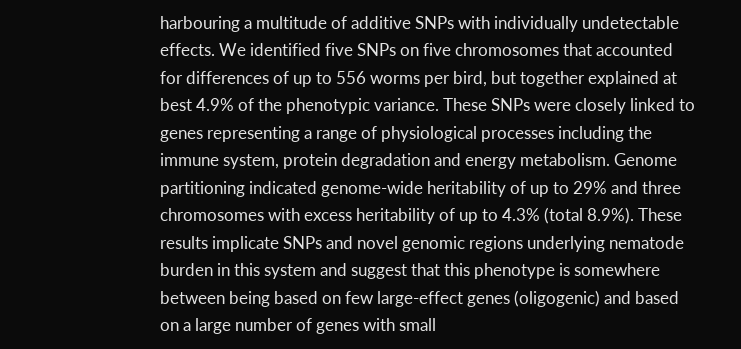harbouring a multitude of additive SNPs with individually undetectable effects. We identified five SNPs on five chromosomes that accounted for differences of up to 556 worms per bird, but together explained at best 4.9% of the phenotypic variance. These SNPs were closely linked to genes representing a range of physiological processes including the immune system, protein degradation and energy metabolism. Genome partitioning indicated genome-wide heritability of up to 29% and three chromosomes with excess heritability of up to 4.3% (total 8.9%). These results implicate SNPs and novel genomic regions underlying nematode burden in this system and suggest that this phenotype is somewhere between being based on few large-effect genes (oligogenic) and based on a large number of genes with small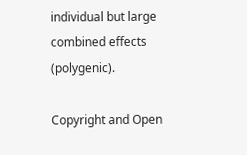individual but large combined effects (polygenic).

Copyright and Open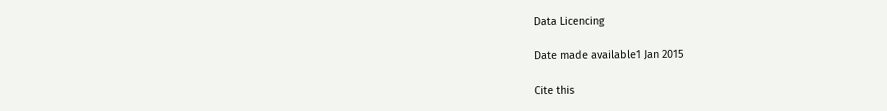Data Licencing

Date made available1 Jan 2015

Cite this